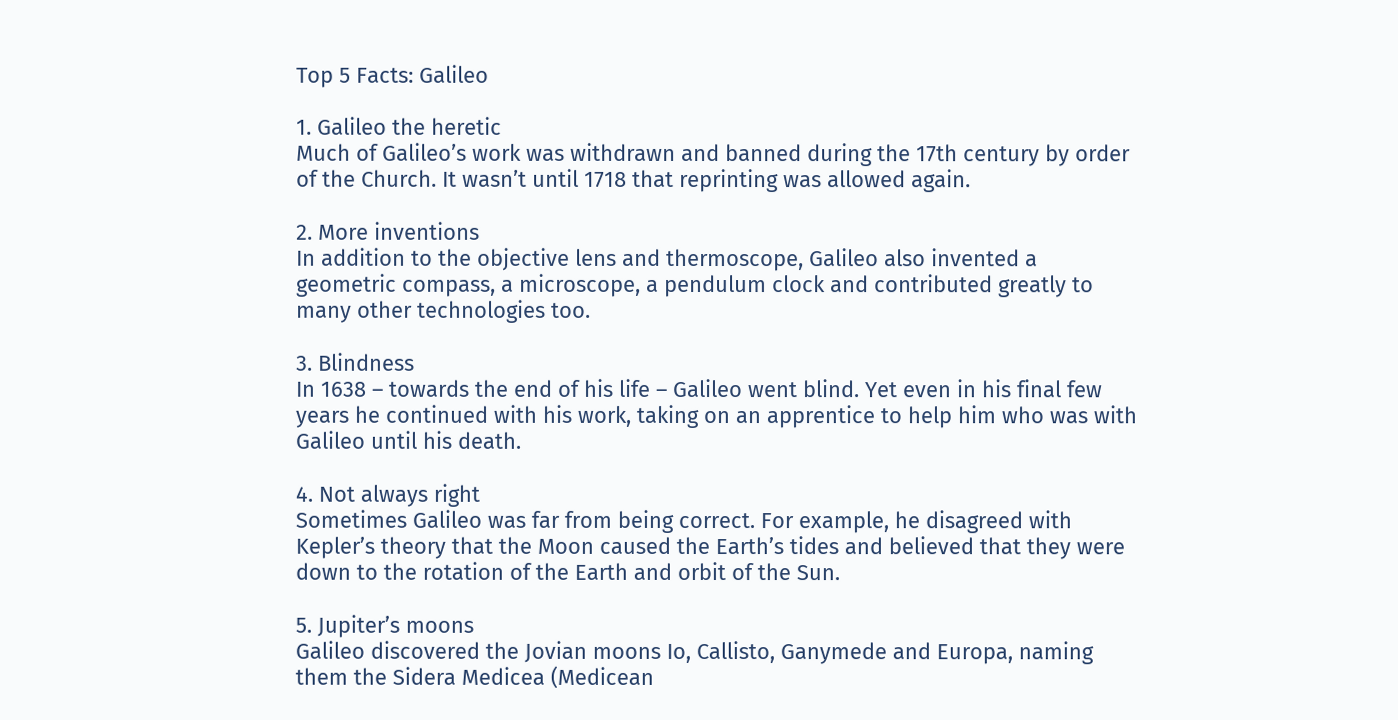Top 5 Facts: Galileo

1. Galileo the heretic
Much of Galileo’s work was withdrawn and banned during the 17th century by order of the Church. It wasn’t until 1718 that reprinting was allowed again.

2. More inventions
In addition to the objective lens and thermoscope, Galileo also invented a geometric compass, a microscope, a pendulum clock and contributed greatly to many other technologies too.

3. Blindness
In 1638 – towards the end of his life – Galileo went blind. Yet even in his final few years he continued with his work, taking on an apprentice to help him who was with Galileo until his death.

4. Not always right
Sometimes Galileo was far from being correct. For example, he disagreed with Kepler’s theory that the Moon caused the Earth’s tides and believed that they were down to the rotation of the Earth and orbit of the Sun.

5. Jupiter’s moons
Galileo discovered the Jovian moons Io, Callisto, Ganymede and Europa, naming them the Sidera Medicea (Medicean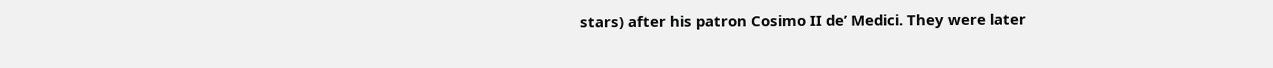stars) after his patron Cosimo II de’ Medici. They were later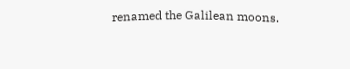renamed the Galilean moons.